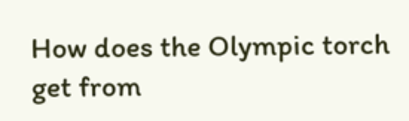How does the Olympic torch get from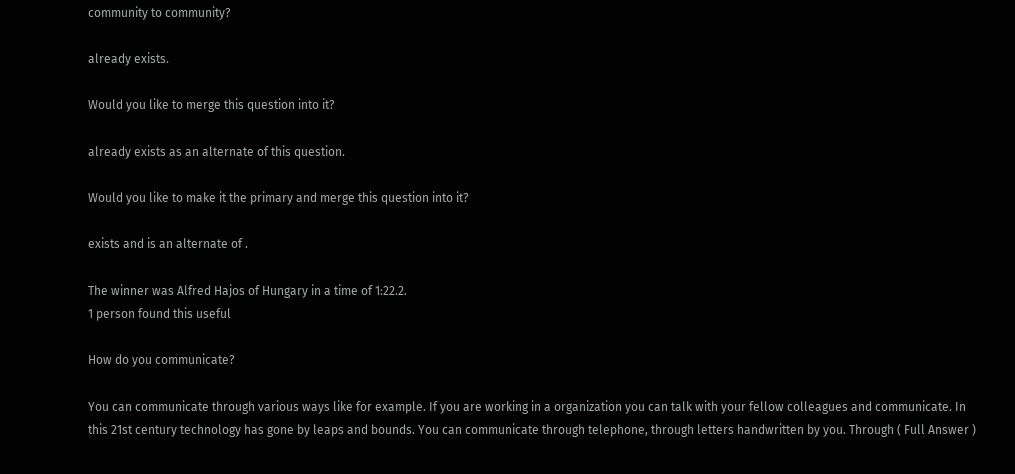community to community?

already exists.

Would you like to merge this question into it?

already exists as an alternate of this question.

Would you like to make it the primary and merge this question into it?

exists and is an alternate of .

The winner was Alfred Hajos of Hungary in a time of 1:22.2.
1 person found this useful

How do you communicate?

You can communicate through various ways like for example. If you are working in a organization you can talk with your fellow colleagues and communicate. In this 21st century technology has gone by leaps and bounds. You can communicate through telephone, through letters handwritten by you. Through ( Full Answer )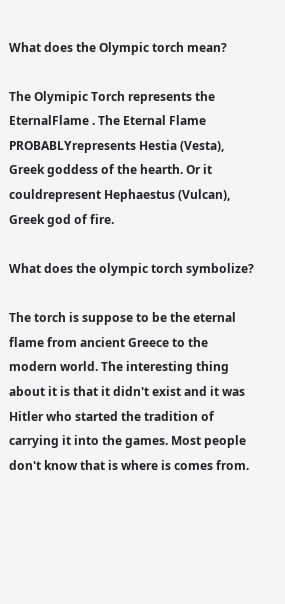What does the Olympic torch mean?

The Olymipic Torch represents the EternalFlame . The Eternal Flame PROBABLYrepresents Hestia (Vesta), Greek goddess of the hearth. Or it couldrepresent Hephaestus (Vulcan), Greek god of fire.

What does the olympic torch symbolize?

The torch is suppose to be the eternal flame from ancient Greece to the modern world. The interesting thing about it is that it didn't exist and it was Hitler who started the tradition of carrying it into the games. Most people don't know that is where is comes from.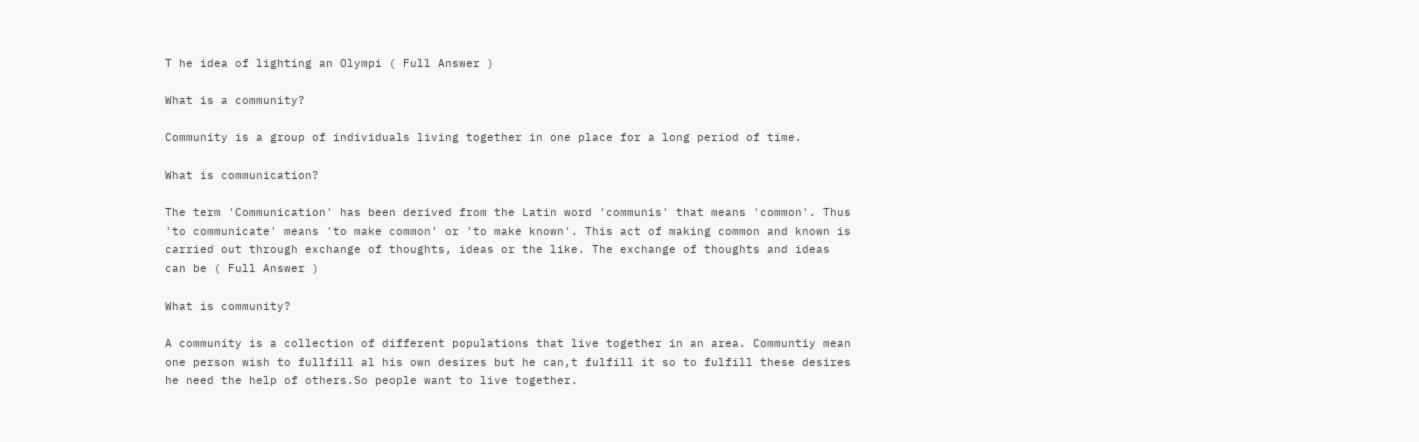T he idea of lighting an Olympi ( Full Answer )

What is a community?

Community is a group of individuals living together in one place for a long period of time.

What is communication?

The term 'Communication' has been derived from the Latin word 'communis' that means 'common'. Thus 'to communicate' means 'to make common' or 'to make known'. This act of making common and known is carried out through exchange of thoughts, ideas or the like. The exchange of thoughts and ideas can be ( Full Answer )

What is community?

A community is a collection of different populations that live together in an area. Communtiy mean one person wish to fullfill al his own desires but he can,t fulfill it so to fulfill these desires he need the help of others.So people want to live together.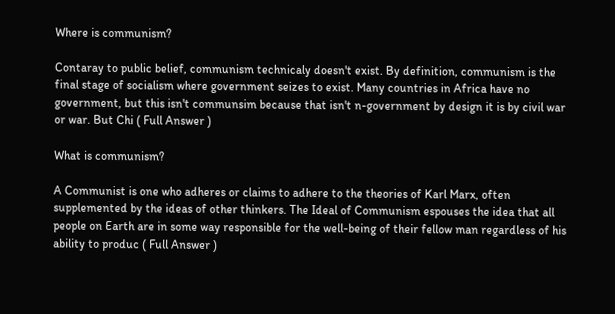Where is communism?

Contaray to public belief, communism technicaly doesn't exist. By definition, communism is the final stage of socialism where government seizes to exist. Many countries in Africa have no government, but this isn't communsim because that isn't n-government by design it is by civil war or war. But Chi ( Full Answer )

What is communism?

A Communist is one who adheres or claims to adhere to the theories of Karl Marx, often supplemented by the ideas of other thinkers. The Ideal of Communism espouses the idea that all people on Earth are in some way responsible for the well-being of their fellow man regardless of his ability to produc ( Full Answer )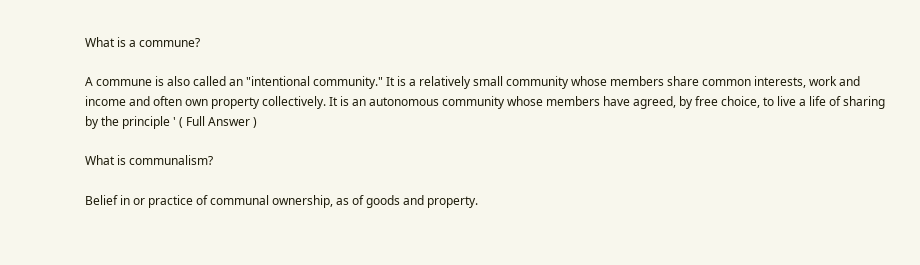What is a commune?

A commune is also called an "intentional community." It is a relatively small community whose members share common interests, work and income and often own property collectively. It is an autonomous community whose members have agreed, by free choice, to live a life of sharing by the principle ' ( Full Answer )

What is communalism?

Belief in or practice of communal ownership, as of goods and property.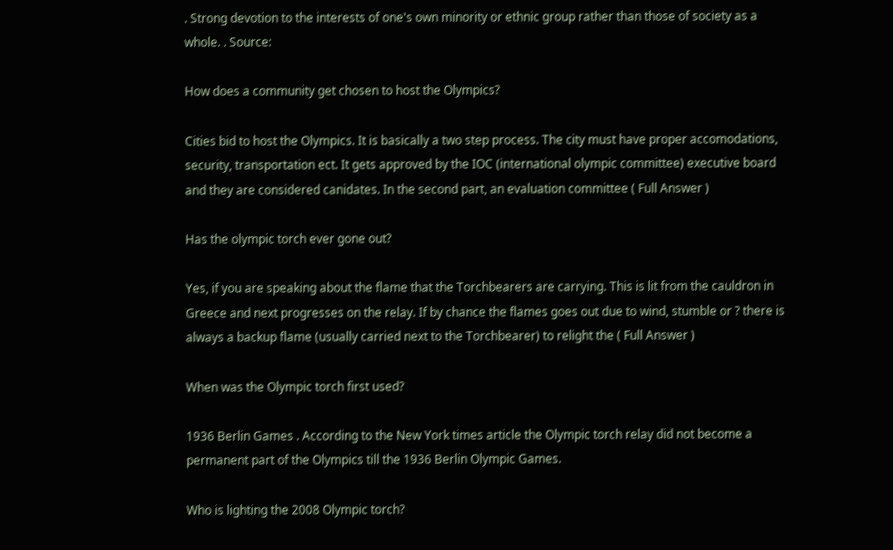. Strong devotion to the interests of one's own minority or ethnic group rather than those of society as a whole. . Source:

How does a community get chosen to host the Olympics?

Cities bid to host the Olympics. It is basically a two step process. The city must have proper accomodations, security, transportation ect. It gets approved by the IOC (international olympic committee) executive board and they are considered canidates. In the second part, an evaluation committee ( Full Answer )

Has the olympic torch ever gone out?

Yes, if you are speaking about the flame that the Torchbearers are carrying. This is lit from the cauldron in Greece and next progresses on the relay. If by chance the flames goes out due to wind, stumble or ? there is always a backup flame (usually carried next to the Torchbearer) to relight the ( Full Answer )

When was the Olympic torch first used?

1936 Berlin Games . According to the New York times article the Olympic torch relay did not become a permanent part of the Olympics till the 1936 Berlin Olympic Games.

Who is lighting the 2008 Olympic torch?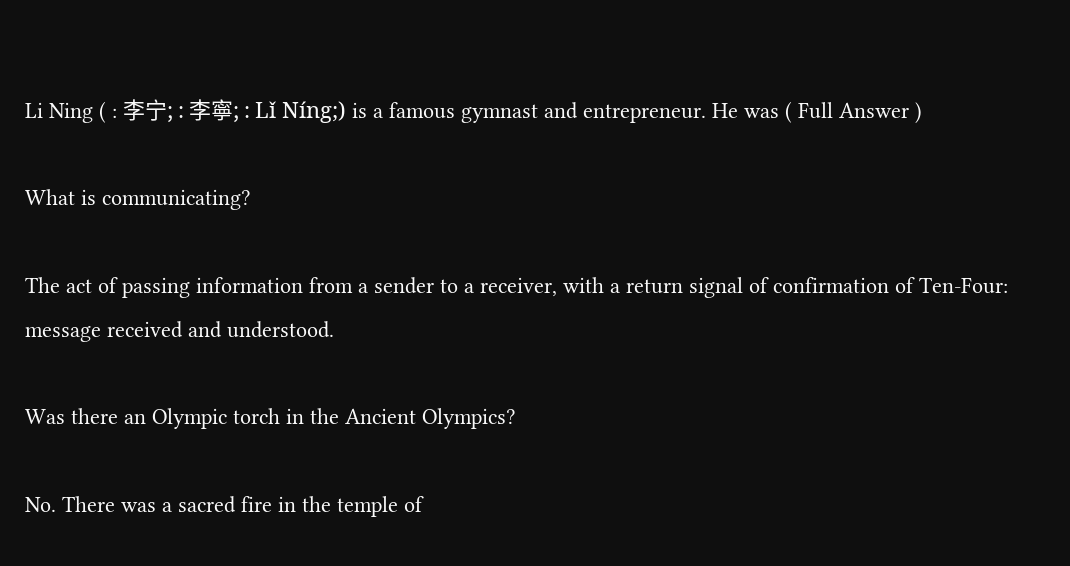Li Ning ( : 李宁; : 李寧; : Lǐ Níng;) is a famous gymnast and entrepreneur. He was ( Full Answer )

What is communicating?

The act of passing information from a sender to a receiver, with a return signal of confirmation of Ten-Four: message received and understood.

Was there an Olympic torch in the Ancient Olympics?

No. There was a sacred fire in the temple of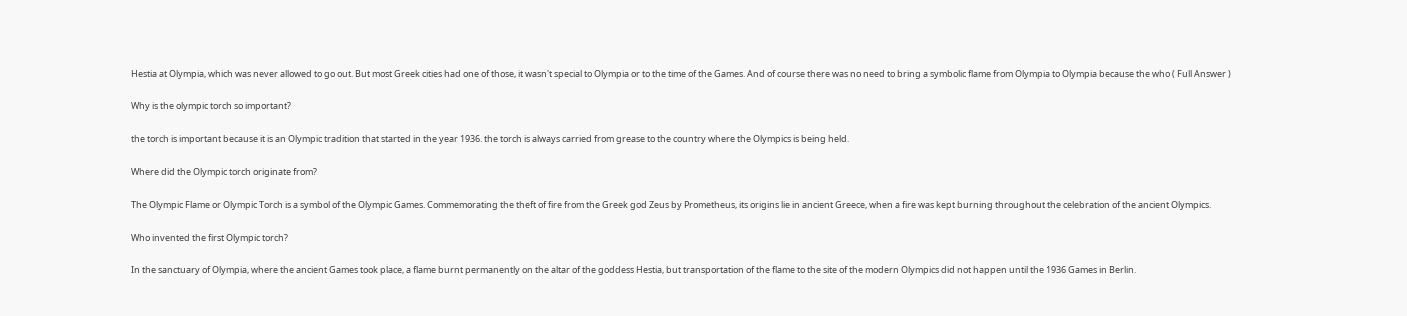Hestia at Olympia, which was never allowed to go out. But most Greek cities had one of those, it wasn't special to Olympia or to the time of the Games. And of course there was no need to bring a symbolic flame from Olympia to Olympia because the who ( Full Answer )

Why is the olympic torch so important?

the torch is important because it is an Olympic tradition that started in the year 1936. the torch is always carried from grease to the country where the Olympics is being held.

Where did the Olympic torch originate from?

The Olympic Flame or Olympic Torch is a symbol of the Olympic Games. Commemorating the theft of fire from the Greek god Zeus by Prometheus, its origins lie in ancient Greece, when a fire was kept burning throughout the celebration of the ancient Olympics.

Who invented the first Olympic torch?

In the sanctuary of Olympia, where the ancient Games took place, a flame burnt permanently on the altar of the goddess Hestia, but transportation of the flame to the site of the modern Olympics did not happen until the 1936 Games in Berlin.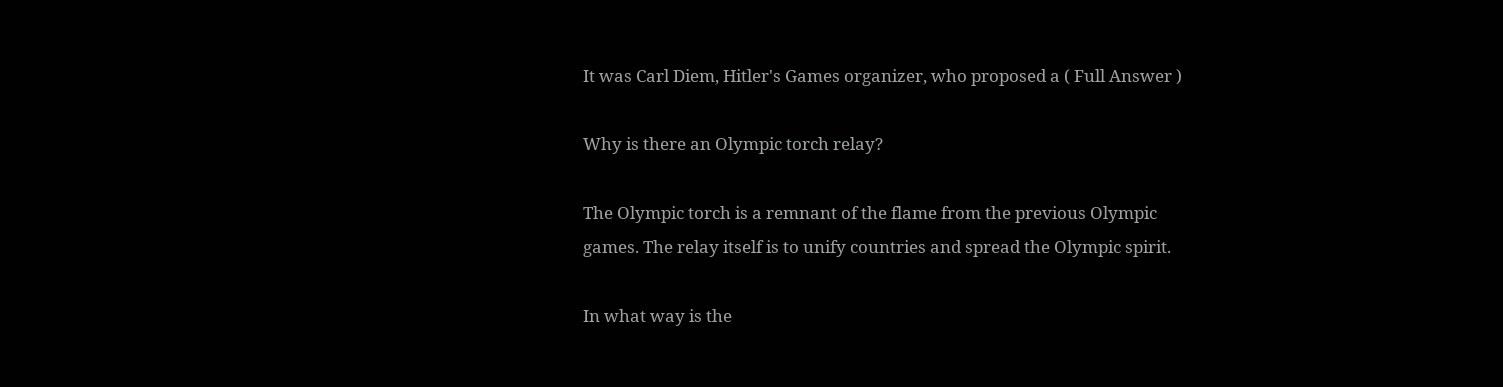It was Carl Diem, Hitler's Games organizer, who proposed a ( Full Answer )

Why is there an Olympic torch relay?

The Olympic torch is a remnant of the flame from the previous Olympic games. The relay itself is to unify countries and spread the Olympic spirit.

In what way is the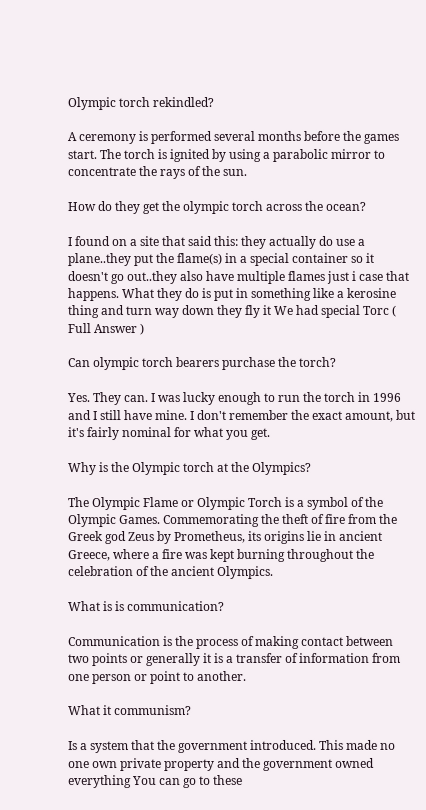Olympic torch rekindled?

A ceremony is performed several months before the games start. The torch is ignited by using a parabolic mirror to concentrate the rays of the sun.

How do they get the olympic torch across the ocean?

I found on a site that said this: they actually do use a plane..they put the flame(s) in a special container so it doesn't go out..they also have multiple flames just i case that happens. What they do is put in something like a kerosine thing and turn way down they fly it We had special Torc ( Full Answer )

Can olympic torch bearers purchase the torch?

Yes. They can. I was lucky enough to run the torch in 1996 and I still have mine. I don't remember the exact amount, but it's fairly nominal for what you get.

Why is the Olympic torch at the Olympics?

The Olympic Flame or Olympic Torch is a symbol of the Olympic Games. Commemorating the theft of fire from the Greek god Zeus by Prometheus, its origins lie in ancient Greece, where a fire was kept burning throughout the celebration of the ancient Olympics.

What is is communication?

Communication is the process of making contact between two points or generally it is a transfer of information from one person or point to another.

What it communism?

Is a system that the government introduced. This made no one own private property and the government owned everything You can go to these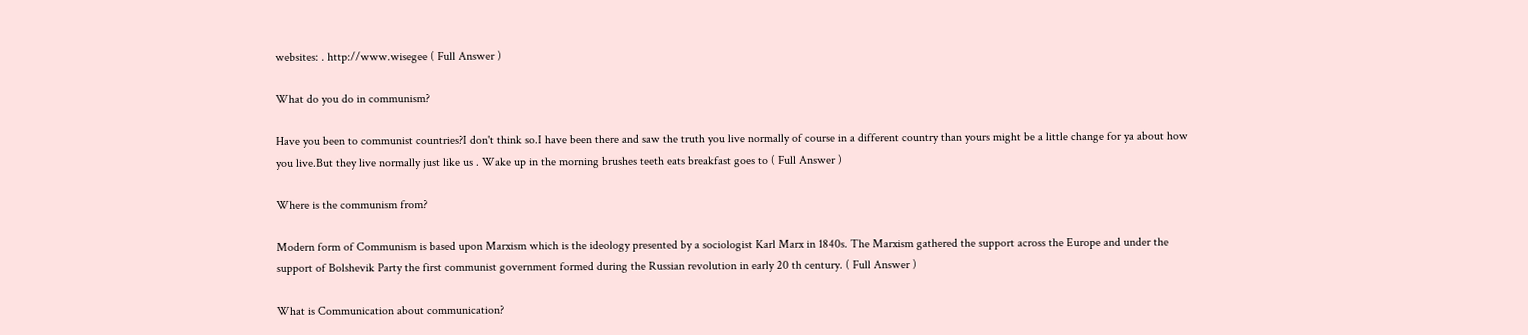websites: . http://www.wisegee ( Full Answer )

What do you do in communism?

Have you been to communist countries?I don't think so.I have been there and saw the truth you live normally of course in a different country than yours might be a little change for ya about how you live.But they live normally just like us . Wake up in the morning brushes teeth eats breakfast goes to ( Full Answer )

Where is the communism from?

Modern form of Communism is based upon Marxism which is the ideology presented by a sociologist Karl Marx in 1840s. The Marxism gathered the support across the Europe and under the support of Bolshevik Party the first communist government formed during the Russian revolution in early 20 th century. ( Full Answer )

What is Communication about communication?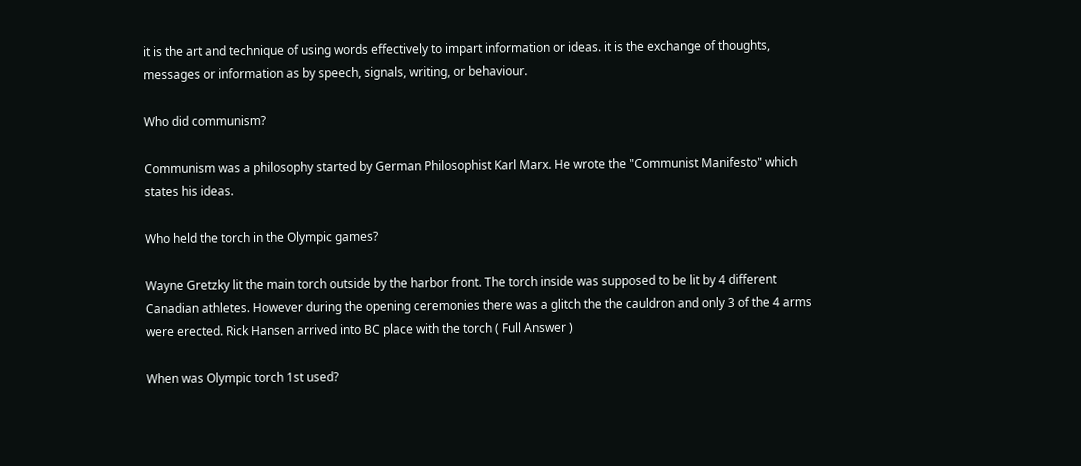it is the art and technique of using words effectively to impart information or ideas. it is the exchange of thoughts, messages or information as by speech, signals, writing, or behaviour.

Who did communism?

Communism was a philosophy started by German Philosophist Karl Marx. He wrote the "Communist Manifesto" which states his ideas.

Who held the torch in the Olympic games?

Wayne Gretzky lit the main torch outside by the harbor front. The torch inside was supposed to be lit by 4 different Canadian athletes. However during the opening ceremonies there was a glitch the the cauldron and only 3 of the 4 arms were erected. Rick Hansen arrived into BC place with the torch ( Full Answer )

When was Olympic torch 1st used?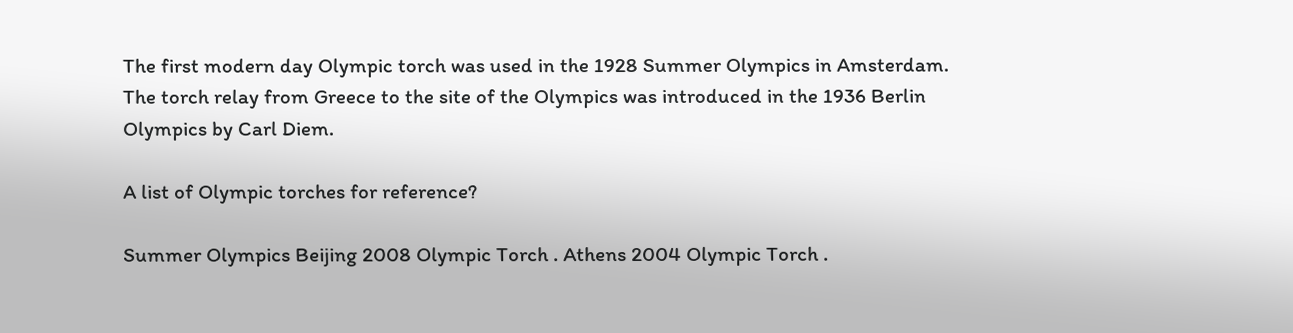The first modern day Olympic torch was used in the 1928 Summer Olympics in Amsterdam. The torch relay from Greece to the site of the Olympics was introduced in the 1936 Berlin Olympics by Carl Diem.

A list of Olympic torches for reference?

Summer Olympics Beijing 2008 Olympic Torch . Athens 2004 Olympic Torch .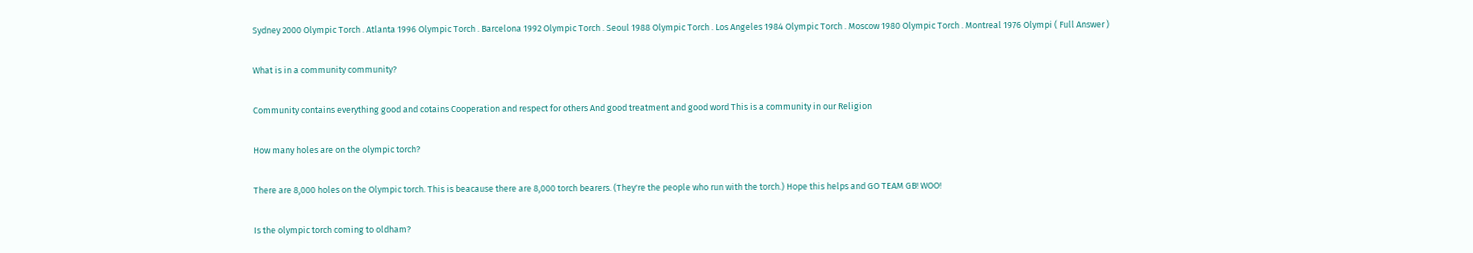Sydney 2000 Olympic Torch . Atlanta 1996 Olympic Torch . Barcelona 1992 Olympic Torch . Seoul 1988 Olympic Torch . Los Angeles 1984 Olympic Torch . Moscow 1980 Olympic Torch . Montreal 1976 Olympi ( Full Answer )

What is in a community community?

Community contains everything good and cotains Cooperation and respect for others And good treatment and good word This is a community in our Religion

How many holes are on the olympic torch?

There are 8,000 holes on the Olympic torch. This is beacause there are 8,000 torch bearers. (They're the people who run with the torch.) Hope this helps and GO TEAM GB! WOO!

Is the olympic torch coming to oldham?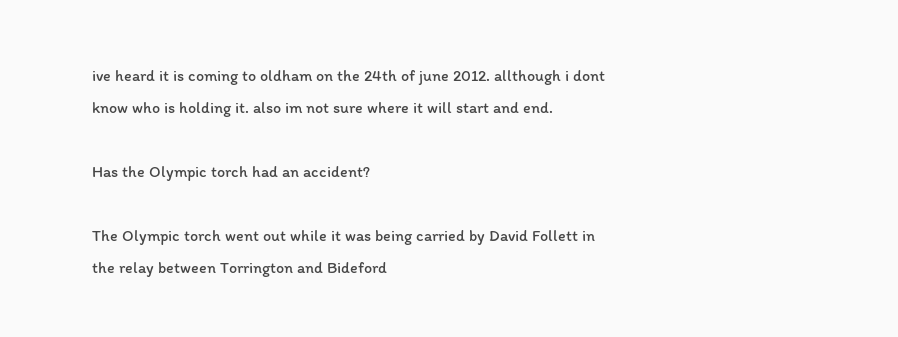ive heard it is coming to oldham on the 24th of june 2012. allthough i dont know who is holding it. also im not sure where it will start and end.

Has the Olympic torch had an accident?

The Olympic torch went out while it was being carried by David Follett in the relay between Torrington and Bideford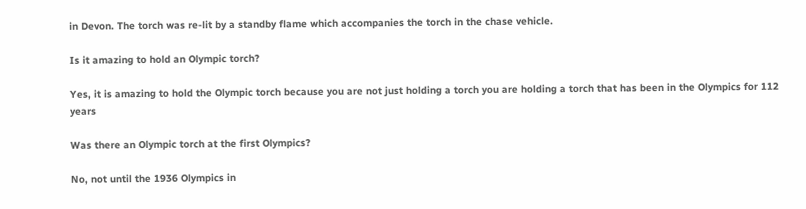in Devon. The torch was re-lit by a standby flame which accompanies the torch in the chase vehicle.

Is it amazing to hold an Olympic torch?

Yes, it is amazing to hold the Olympic torch because you are not just holding a torch you are holding a torch that has been in the Olympics for 112 years

Was there an Olympic torch at the first Olympics?

No, not until the 1936 Olympics in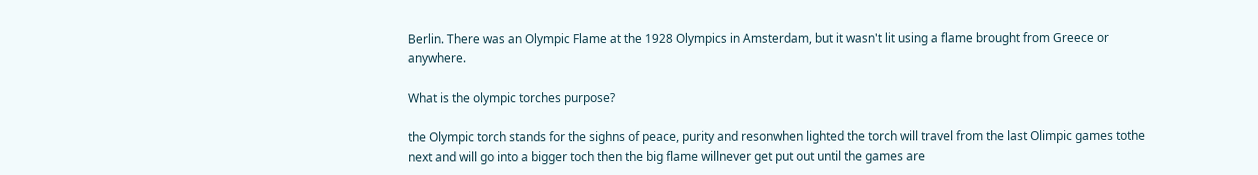Berlin. There was an Olympic Flame at the 1928 Olympics in Amsterdam, but it wasn't lit using a flame brought from Greece or anywhere.

What is the olympic torches purpose?

the Olympic torch stands for the sighns of peace, purity and resonwhen lighted the torch will travel from the last Olimpic games tothe next and will go into a bigger toch then the big flame willnever get put out until the games are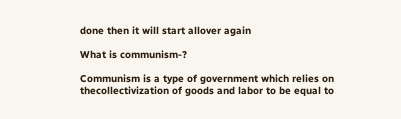done then it will start allover again

What is communism-?

Communism is a type of government which relies on thecollectivization of goods and labor to be equal to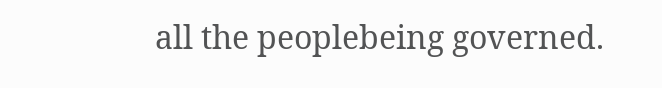all the peoplebeing governed.